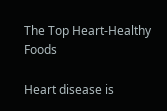The Top Heart-Healthy Foods

Heart disease is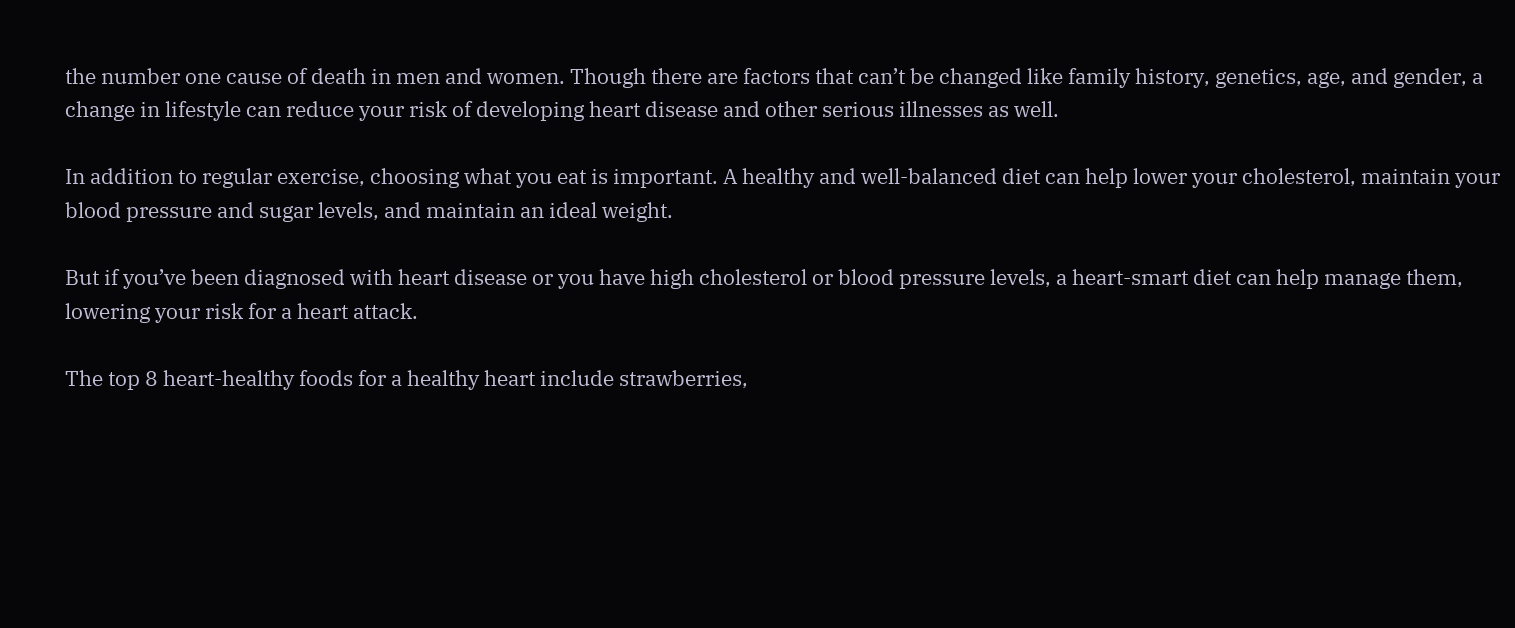the number one cause of death in men and women. Though there are factors that can’t be changed like family history, genetics, age, and gender, a change in lifestyle can reduce your risk of developing heart disease and other serious illnesses as well.

In addition to regular exercise, choosing what you eat is important. A healthy and well-balanced diet can help lower your cholesterol, maintain your blood pressure and sugar levels, and maintain an ideal weight.

But if you’ve been diagnosed with heart disease or you have high cholesterol or blood pressure levels, a heart-smart diet can help manage them, lowering your risk for a heart attack.

The top 8 heart-healthy foods for a healthy heart include strawberries,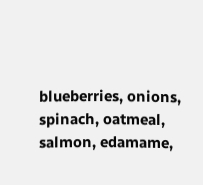blueberries, onions, spinach, oatmeal, salmon, edamame,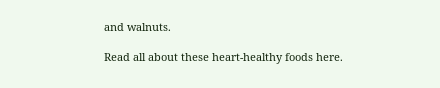and walnuts.

Read all about these heart-healthy foods here.